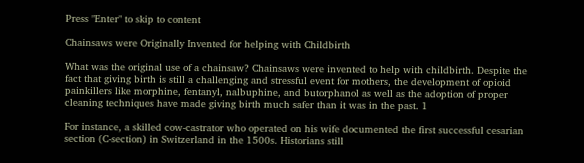Press "Enter" to skip to content

Chainsaws were Originally Invented for helping with Childbirth

What was the original use of a chainsaw? Chainsaws were invented to help with childbirth. Despite the fact that giving birth is still a challenging and stressful event for mothers, the development of opioid painkillers like morphine, fentanyl, nalbuphine, and butorphanol as well as the adoption of proper cleaning techniques have made giving birth much safer than it was in the past. 1

For instance, a skilled cow-castrator who operated on his wife documented the first successful cesarian section (C-section) in Switzerland in the 1500s. Historians still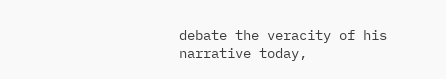debate the veracity of his narrative today,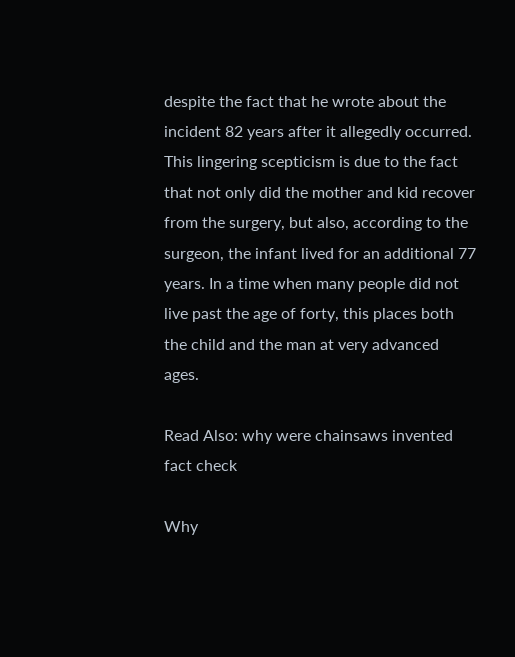despite the fact that he wrote about the incident 82 years after it allegedly occurred. This lingering scepticism is due to the fact that not only did the mother and kid recover from the surgery, but also, according to the surgeon, the infant lived for an additional 77 years. In a time when many people did not live past the age of forty, this places both the child and the man at very advanced ages.

Read Also: why were chainsaws invented fact check

Why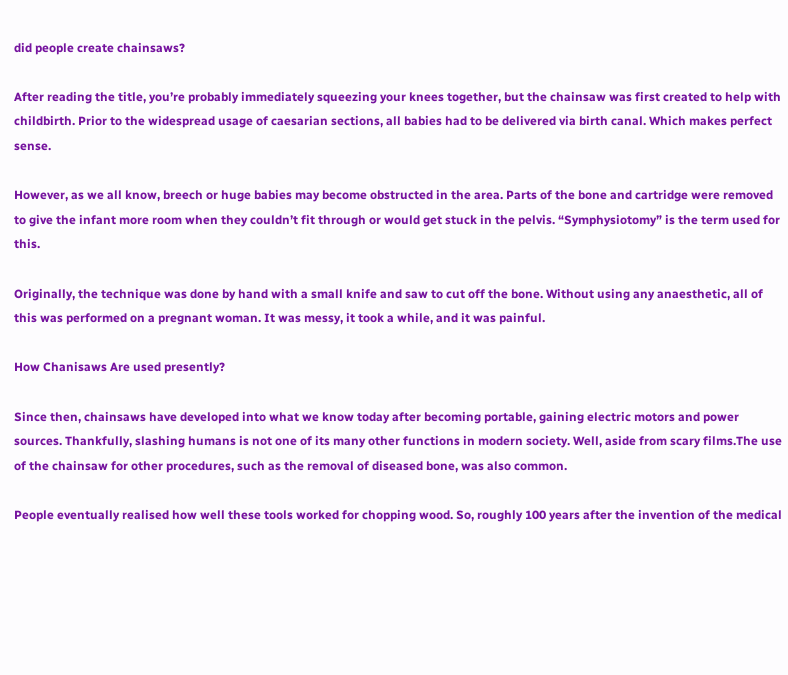did people create chainsaws?

After reading the title, you’re probably immediately squeezing your knees together, but the chainsaw was first created to help with childbirth. Prior to the widespread usage of caesarian sections, all babies had to be delivered via birth canal. Which makes perfect sense.

However, as we all know, breech or huge babies may become obstructed in the area. Parts of the bone and cartridge were removed to give the infant more room when they couldn’t fit through or would get stuck in the pelvis. “Symphysiotomy” is the term used for this.

Originally, the technique was done by hand with a small knife and saw to cut off the bone. Without using any anaesthetic, all of this was performed on a pregnant woman. It was messy, it took a while, and it was painful.

How Chanisaws Are used presently?

Since then, chainsaws have developed into what we know today after becoming portable, gaining electric motors and power sources. Thankfully, slashing humans is not one of its many other functions in modern society. Well, aside from scary films.The use of the chainsaw for other procedures, such as the removal of diseased bone, was also common.

People eventually realised how well these tools worked for chopping wood. So, roughly 100 years after the invention of the medical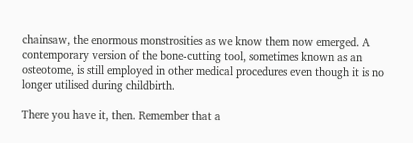chainsaw, the enormous monstrosities as we know them now emerged. A contemporary version of the bone-cutting tool, sometimes known as an osteotome, is still employed in other medical procedures even though it is no longer utilised during childbirth.

There you have it, then. Remember that a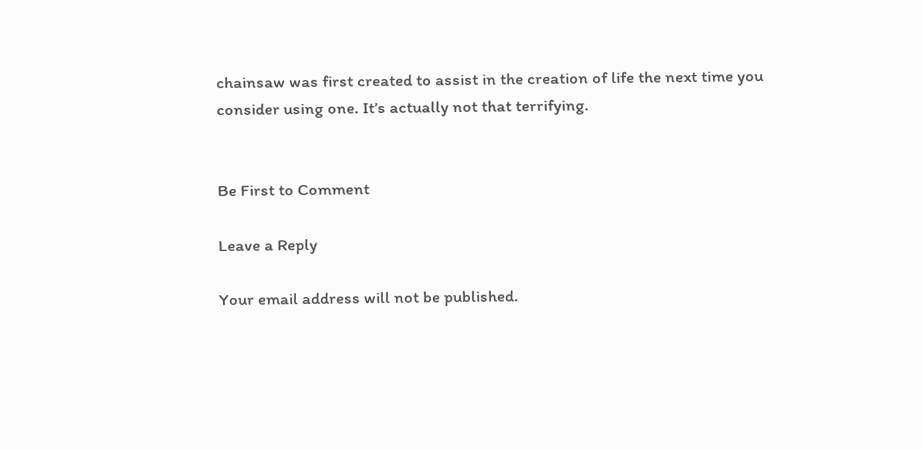chainsaw was first created to assist in the creation of life the next time you consider using one. It’s actually not that terrifying.


Be First to Comment

Leave a Reply

Your email address will not be published.